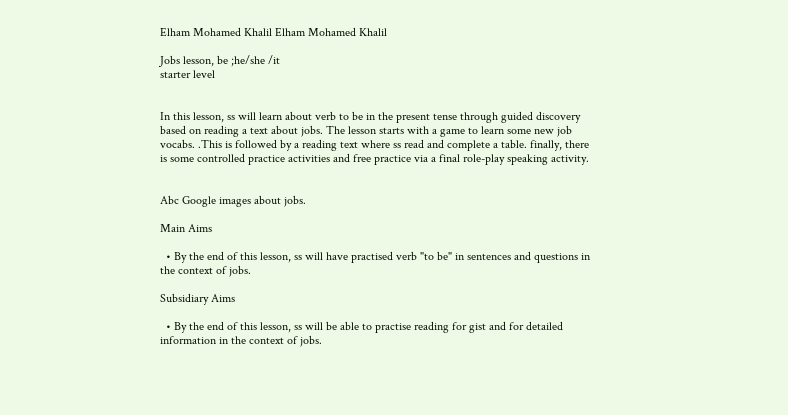Elham Mohamed Khalil Elham Mohamed Khalil

Jobs lesson, be ;he/she /it
starter level


In this lesson, ss will learn about verb to be in the present tense through guided discovery based on reading a text about jobs. The lesson starts with a game to learn some new job vocabs. .This is followed by a reading text where ss read and complete a table. finally, there is some controlled practice activities and free practice via a final role-play speaking activity.


Abc Google images about jobs.

Main Aims

  • By the end of this lesson, ss will have practised verb "to be" in sentences and questions in the context of jobs.

Subsidiary Aims

  • By the end of this lesson, ss will be able to practise reading for gist and for detailed information in the context of jobs.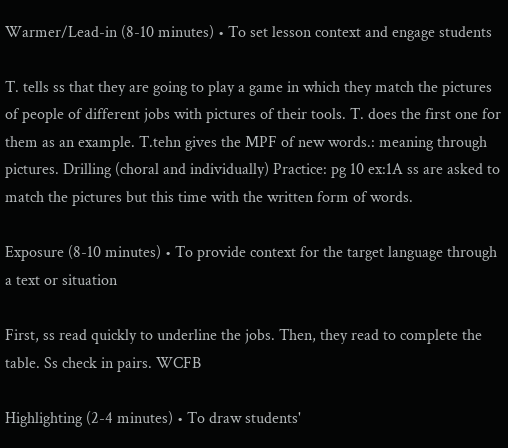Warmer/Lead-in (8-10 minutes) • To set lesson context and engage students

T. tells ss that they are going to play a game in which they match the pictures of people of different jobs with pictures of their tools. T. does the first one for them as an example. T.tehn gives the MPF of new words.: meaning through pictures. Drilling (choral and individually) Practice: pg 10 ex:1A ss are asked to match the pictures but this time with the written form of words.

Exposure (8-10 minutes) • To provide context for the target language through a text or situation

First, ss read quickly to underline the jobs. Then, they read to complete the table. Ss check in pairs. WCFB

Highlighting (2-4 minutes) • To draw students'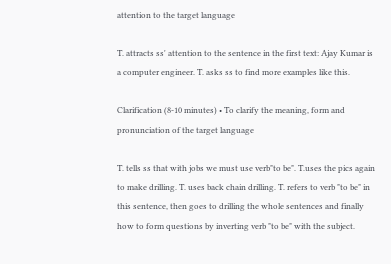attention to the target language

T. attracts ss' attention to the sentence in the first text: Ajay Kumar is a computer engineer. T. asks ss to find more examples like this.

Clarification (8-10 minutes) • To clarify the meaning, form and pronunciation of the target language

T. tells ss that with jobs we must use verb"to be". T.uses the pics again to make drilling. T. uses back chain drilling. T. refers to verb "to be" in this sentence, then goes to drilling the whole sentences and finally how to form questions by inverting verb "to be" with the subject.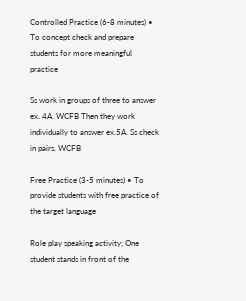Controlled Practice (6-8 minutes) • To concept check and prepare students for more meaningful practice

Ss work in groups of three to answer ex. 4A. WCFB Then they work individually to answer ex.5A. Ss check in pairs. WCFB

Free Practice (3-5 minutes) • To provide students with free practice of the target language

Role play speaking activity; One student stands in front of the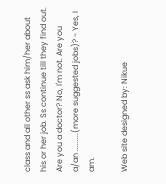class and all other ss ask him/her about his or her job. Ss continue till they find out. Are you a doctor? No, I'm not. Are you a/an .........(more suggested jobs)? - Yes, I am.

Web site designed by: Nikue